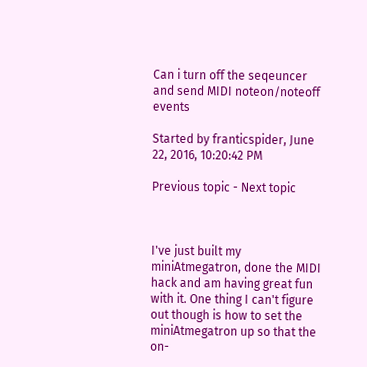Can i turn off the seqeuncer and send MIDI noteon/noteoff events

Started by franticspider, June 22, 2016, 10:20:42 PM

Previous topic - Next topic



I've just built my miniAtmegatron, done the MIDI hack and am having great fun with it. One thing I can't figure out though is how to set the miniAtmegatron up so that the on-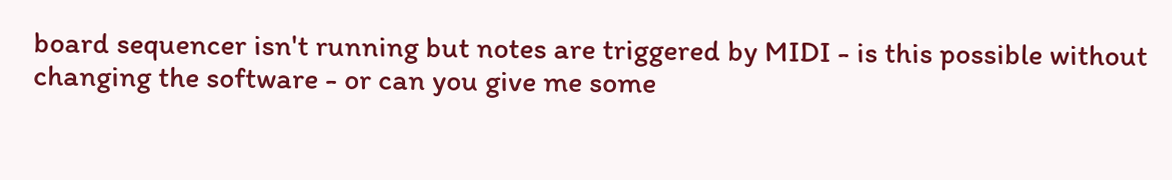board sequencer isn't running but notes are triggered by MIDI - is this possible without changing the software - or can you give me some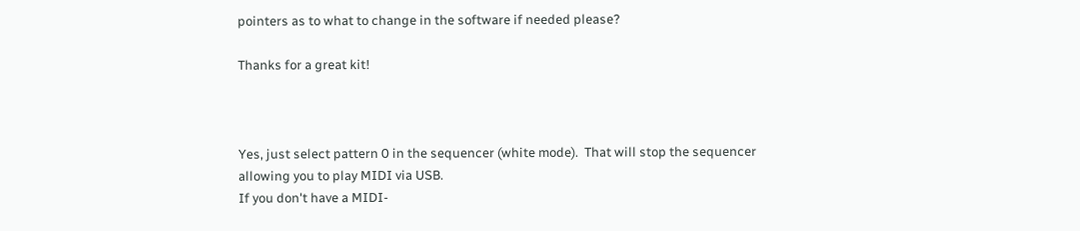pointers as to what to change in the software if needed please?

Thanks for a great kit!



Yes, just select pattern 0 in the sequencer (white mode).  That will stop the sequencer allowing you to play MIDI via USB.
If you don't have a MIDI-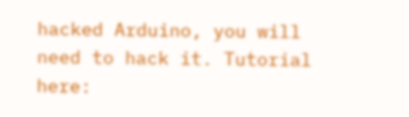hacked Arduino, you will need to hack it. Tutorial here: